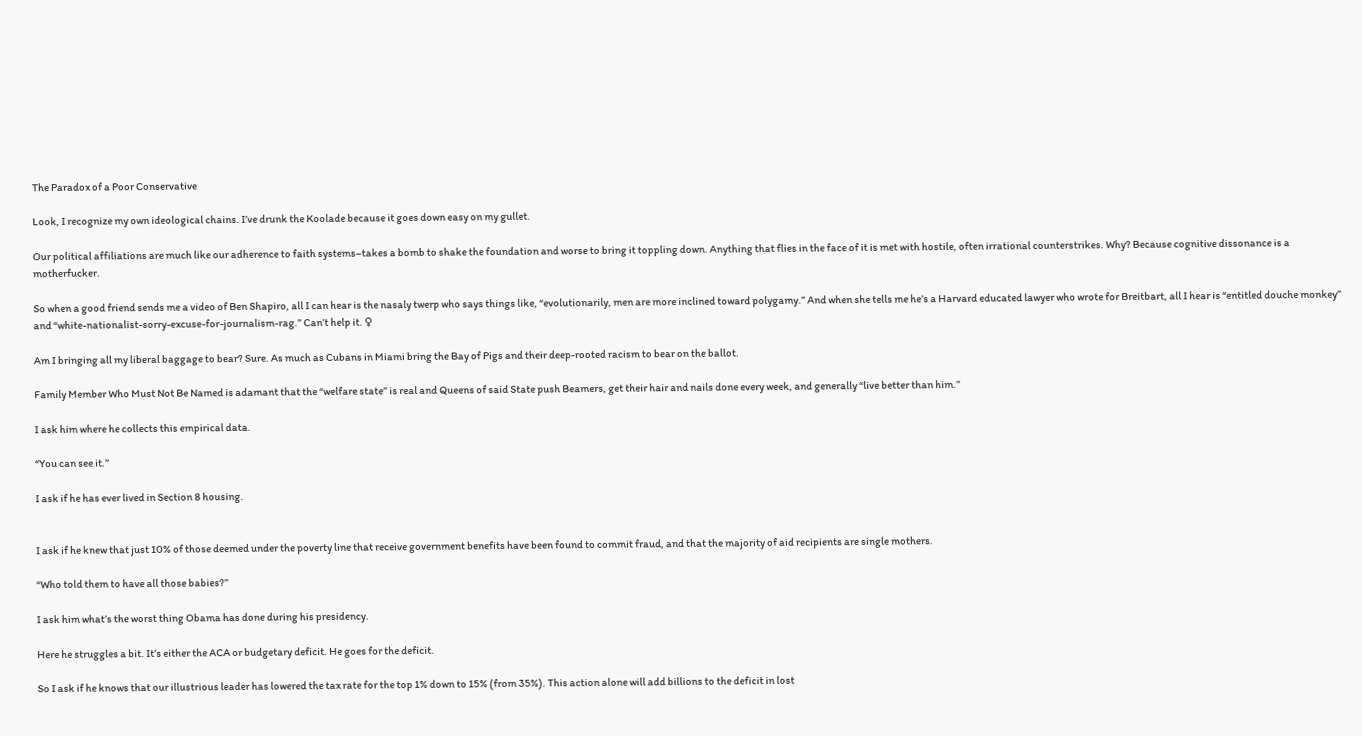The Paradox of a Poor Conservative

Look, I recognize my own ideological chains. I’ve drunk the Koolade because it goes down easy on my gullet.

Our political affiliations are much like our adherence to faith systems–takes a bomb to shake the foundation and worse to bring it toppling down. Anything that flies in the face of it is met with hostile, often irrational counterstrikes. Why? Because cognitive dissonance is a motherfucker.

So when a good friend sends me a video of Ben Shapiro, all I can hear is the nasaly twerp who says things like, “evolutionarily, men are more inclined toward polygamy.” And when she tells me he’s a Harvard educated lawyer who wrote for Breitbart, all I hear is “entitled douche monkey” and “white-nationalist-sorry-excuse-for-journalism-rag.” Can’t help it. ♀

Am I bringing all my liberal baggage to bear? Sure. As much as Cubans in Miami bring the Bay of Pigs and their deep-rooted racism to bear on the ballot.

Family Member Who Must Not Be Named is adamant that the “welfare state” is real and Queens of said State push Beamers, get their hair and nails done every week, and generally “live better than him.”

I ask him where he collects this empirical data.

“You can see it.”

I ask if he has ever lived in Section 8 housing.


I ask if he knew that just 10% of those deemed under the poverty line that receive government benefits have been found to commit fraud, and that the majority of aid recipients are single mothers.

“Who told them to have all those babies?”

I ask him what’s the worst thing Obama has done during his presidency.

Here he struggles a bit. It’s either the ACA or budgetary deficit. He goes for the deficit.

So I ask if he knows that our illustrious leader has lowered the tax rate for the top 1% down to 15% (from 35%). This action alone will add billions to the deficit in lost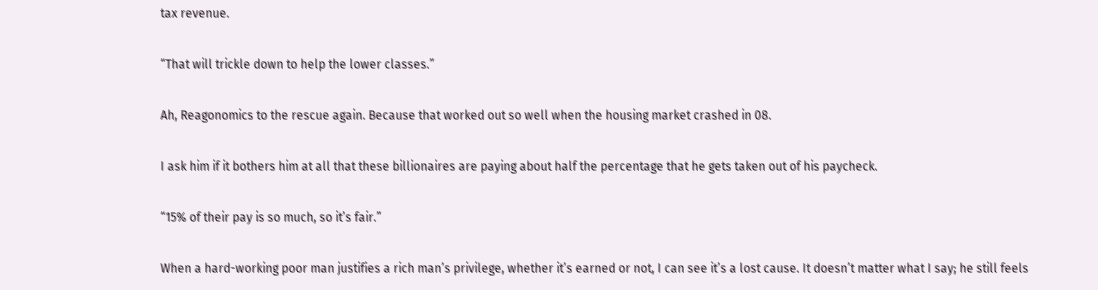tax revenue.

“That will trickle down to help the lower classes.”

Ah, Reagonomics to the rescue again. Because that worked out so well when the housing market crashed in 08.

I ask him if it bothers him at all that these billionaires are paying about half the percentage that he gets taken out of his paycheck.

“15% of their pay is so much, so it’s fair.”

When a hard-working poor man justifies a rich man’s privilege, whether it’s earned or not, I can see it’s a lost cause. It doesn’t matter what I say; he still feels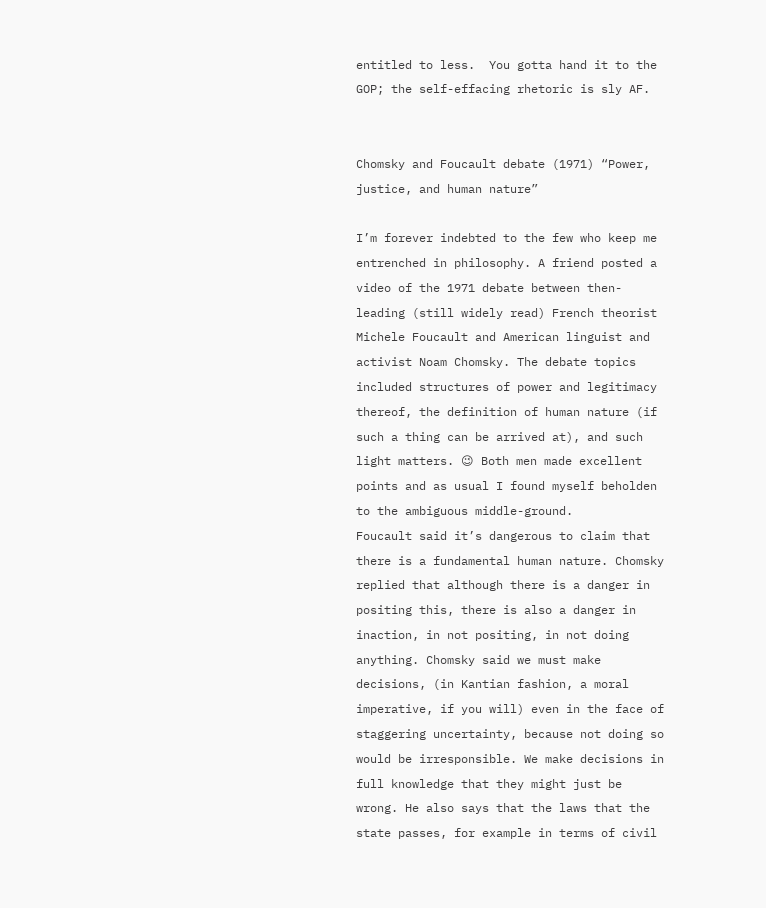entitled to less.  You gotta hand it to the GOP; the self-effacing rhetoric is sly AF.


Chomsky and Foucault debate (1971) “Power, justice, and human nature”

I’m forever indebted to the few who keep me entrenched in philosophy. A friend posted a video of the 1971 debate between then-leading (still widely read) French theorist Michele Foucault and American linguist and activist Noam Chomsky. The debate topics included structures of power and legitimacy thereof, the definition of human nature (if such a thing can be arrived at), and such light matters. 😉 Both men made excellent points and as usual I found myself beholden to the ambiguous middle-ground.
Foucault said it’s dangerous to claim that there is a fundamental human nature. Chomsky replied that although there is a danger in positing this, there is also a danger in inaction, in not positing, in not doing anything. Chomsky said we must make decisions, (in Kantian fashion, a moral imperative, if you will) even in the face of staggering uncertainty, because not doing so would be irresponsible. We make decisions in full knowledge that they might just be wrong. He also says that the laws that the state passes, for example in terms of civil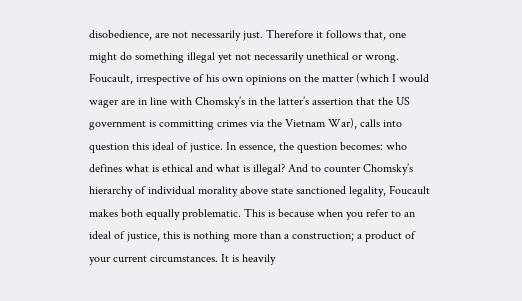disobedience, are not necessarily just. Therefore it follows that, one might do something illegal yet not necessarily unethical or wrong.
Foucault, irrespective of his own opinions on the matter (which I would wager are in line with Chomsky’s in the latter’s assertion that the US government is committing crimes via the Vietnam War), calls into question this ideal of justice. In essence, the question becomes: who defines what is ethical and what is illegal? And to counter Chomsky’s hierarchy of individual morality above state sanctioned legality, Foucault makes both equally problematic. This is because when you refer to an ideal of justice, this is nothing more than a construction; a product of your current circumstances. It is heavily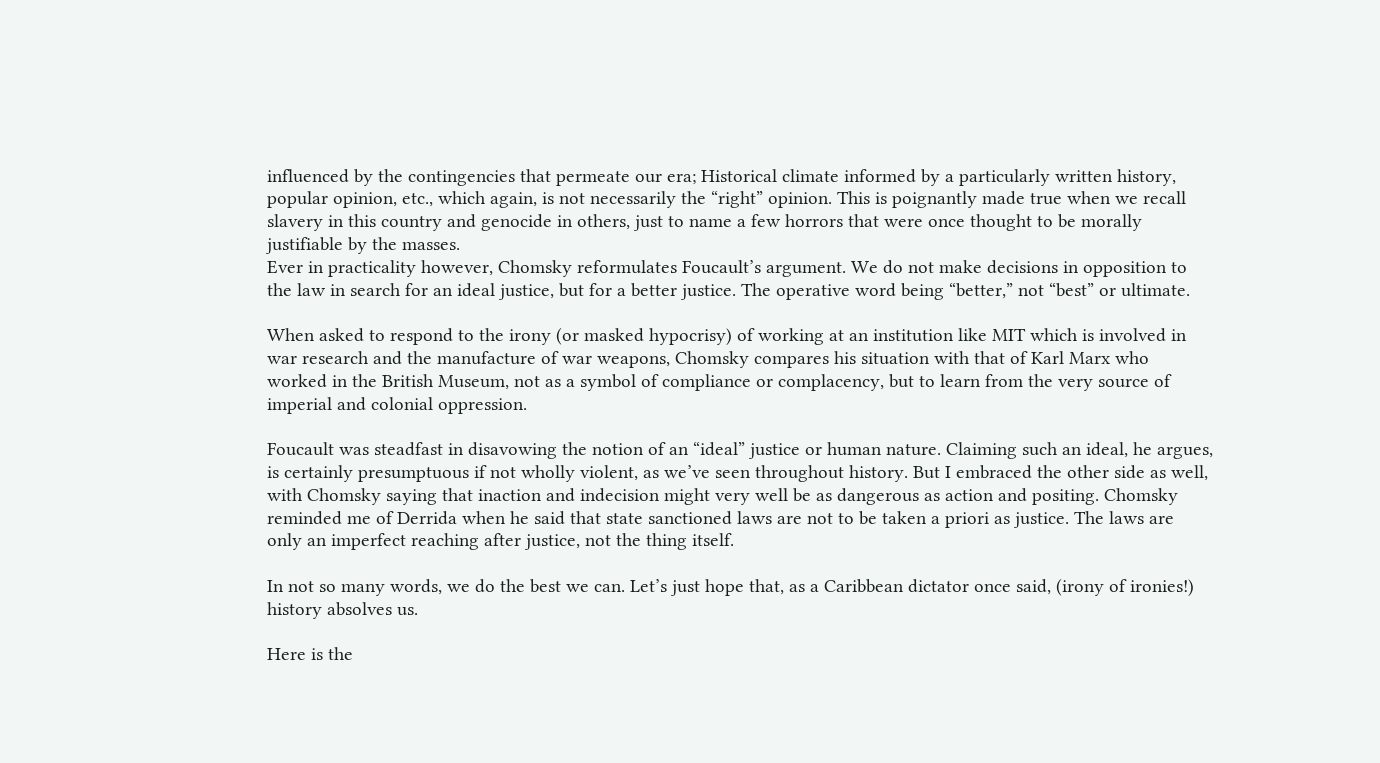influenced by the contingencies that permeate our era; Historical climate informed by a particularly written history, popular opinion, etc., which again, is not necessarily the “right” opinion. This is poignantly made true when we recall slavery in this country and genocide in others, just to name a few horrors that were once thought to be morally justifiable by the masses.
Ever in practicality however, Chomsky reformulates Foucault’s argument. We do not make decisions in opposition to the law in search for an ideal justice, but for a better justice. The operative word being “better,” not “best” or ultimate.

When asked to respond to the irony (or masked hypocrisy) of working at an institution like MIT which is involved in war research and the manufacture of war weapons, Chomsky compares his situation with that of Karl Marx who worked in the British Museum, not as a symbol of compliance or complacency, but to learn from the very source of imperial and colonial oppression.

Foucault was steadfast in disavowing the notion of an “ideal” justice or human nature. Claiming such an ideal, he argues, is certainly presumptuous if not wholly violent, as we’ve seen throughout history. But I embraced the other side as well, with Chomsky saying that inaction and indecision might very well be as dangerous as action and positing. Chomsky reminded me of Derrida when he said that state sanctioned laws are not to be taken a priori as justice. The laws are only an imperfect reaching after justice, not the thing itself.

In not so many words, we do the best we can. Let’s just hope that, as a Caribbean dictator once said, (irony of ironies!) history absolves us.

Here is the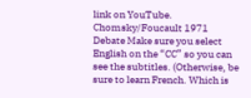link on YouTube. Chomsky/Foucault 1971 Debate Make sure you select English on the “CC” so you can see the subtitles. (Otherwise, be sure to learn French. Which is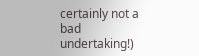certainly not a bad undertaking!)